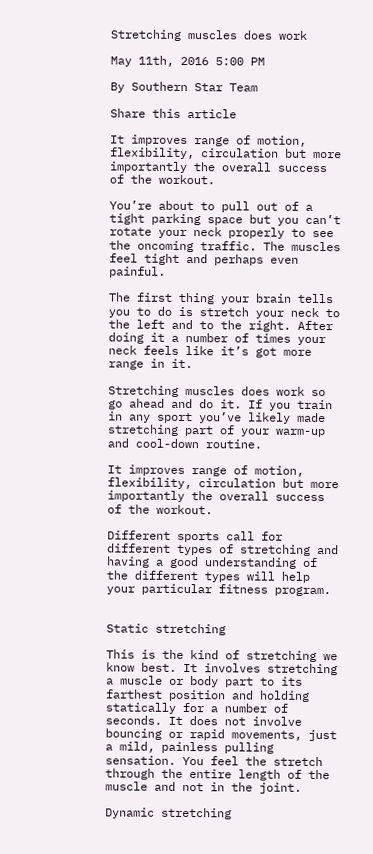Stretching muscles does work

May 11th, 2016 5:00 PM

By Southern Star Team

Share this article

It improves range of motion, flexibility, circulation but more importantly the overall success of the workout.

You’re about to pull out of a tight parking space but you can’t rotate your neck properly to see the oncoming traffic. The muscles feel tight and perhaps even painful.

The first thing your brain tells you to do is stretch your neck to the left and to the right. After doing it a number of times your neck feels like it’s got more range in it.

Stretching muscles does work so go ahead and do it. If you train in any sport you’ve likely made stretching part of your warm-up and cool-down routine.

It improves range of motion, flexibility, circulation but more importantly the overall success of the workout.

Different sports call for different types of stretching and having a good understanding of the different types will help your particular fitness program.


Static stretching

This is the kind of stretching we know best. It involves stretching a muscle or body part to its farthest position and holding statically for a number of seconds. It does not involve bouncing or rapid movements, just a mild, painless pulling sensation. You feel the stretch through the entire length of the muscle and not in the joint.

Dynamic stretching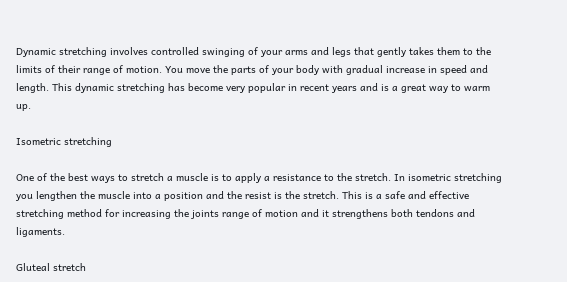Dynamic stretching involves controlled swinging of your arms and legs that gently takes them to the limits of their range of motion. You move the parts of your body with gradual increase in speed and length. This dynamic stretching has become very popular in recent years and is a great way to warm up.

Isometric stretching

One of the best ways to stretch a muscle is to apply a resistance to the stretch. In isometric stretching you lengthen the muscle into a position and the resist is the stretch. This is a safe and effective stretching method for increasing the joints range of motion and it strengthens both tendons and ligaments.

Gluteal stretch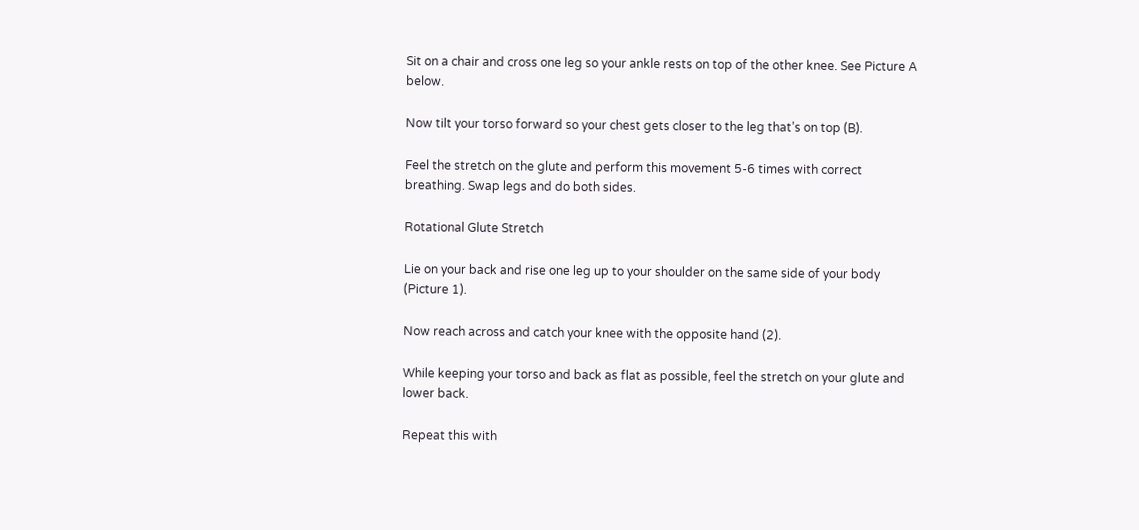Sit on a chair and cross one leg so your ankle rests on top of the other knee. See Picture A below.

Now tilt your torso forward so your chest gets closer to the leg that’s on top (B).

Feel the stretch on the glute and perform this movement 5-6 times with correct breathing. Swap legs and do both sides.

Rotational Glute Stretch

Lie on your back and rise one leg up to your shoulder on the same side of your body (Picture 1).

Now reach across and catch your knee with the opposite hand (2).

While keeping your torso and back as flat as possible, feel the stretch on your glute and lower back.

Repeat this with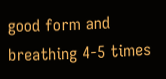good form and breathing 4-5 times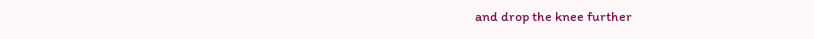and drop the knee further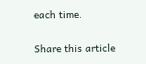each time.

Share this article